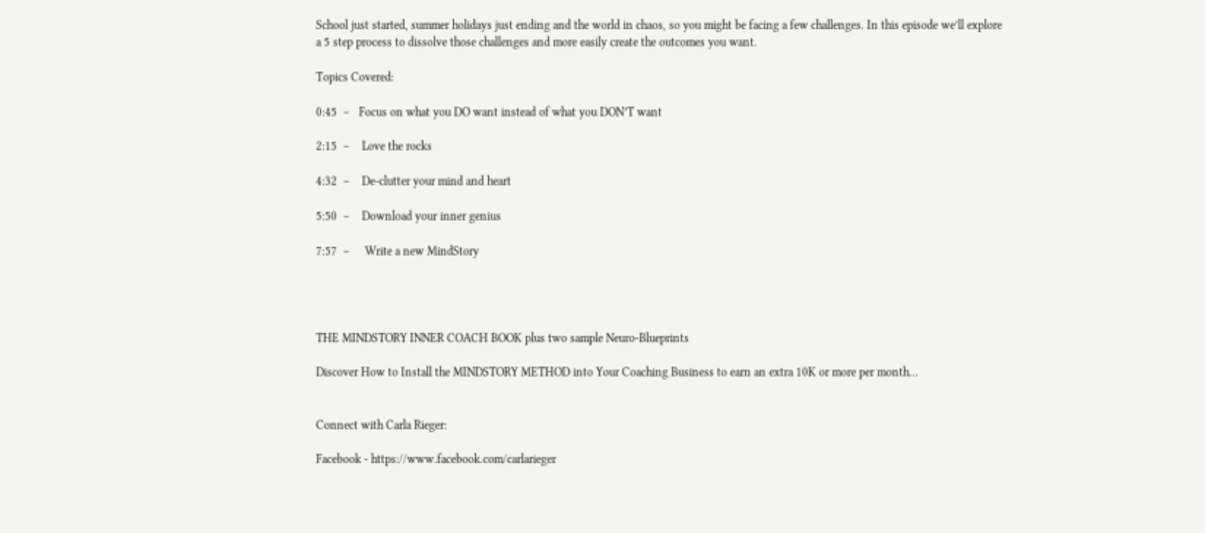School just started, summer holidays just ending and the world in chaos, so you might be facing a few challenges. In this episode we’ll explore a 5 step process to dissolve those challenges and more easily create the outcomes you want.

Topics Covered:

0:45  –   Focus on what you DO want instead of what you DON’T want

2:15  –    Love the rocks

4:32  –    De-clutter your mind and heart

5:50  –    Download your inner genius

7:57  –     Write a new MindStory




THE MINDSTORY INNER COACH BOOK plus two sample Neuro-Blueprints

Discover How to Install the MINDSTORY METHOD into Your Coaching Business to earn an extra 10K or more per month…


Connect with Carla Rieger:

Facebook - https://www.facebook.com/carlarieger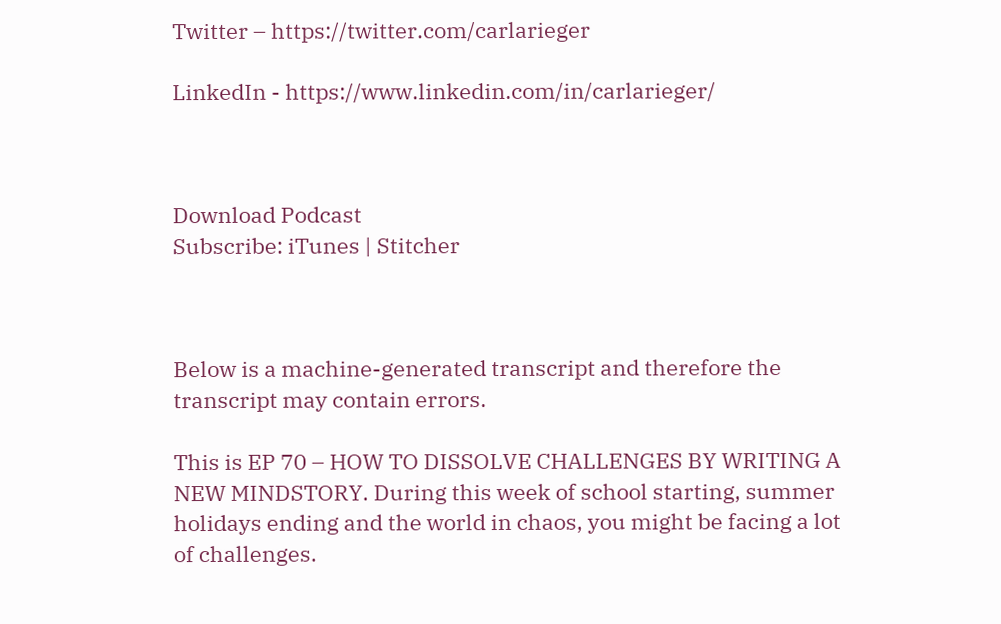Twitter – https://twitter.com/carlarieger

LinkedIn - https://www.linkedin.com/in/carlarieger/



Download Podcast
Subscribe: iTunes | Stitcher



Below is a machine-generated transcript and therefore the transcript may contain errors.

This is EP 70 – HOW TO DISSOLVE CHALLENGES BY WRITING A NEW MINDSTORY. During this week of school starting, summer holidays ending and the world in chaos, you might be facing a lot of challenges.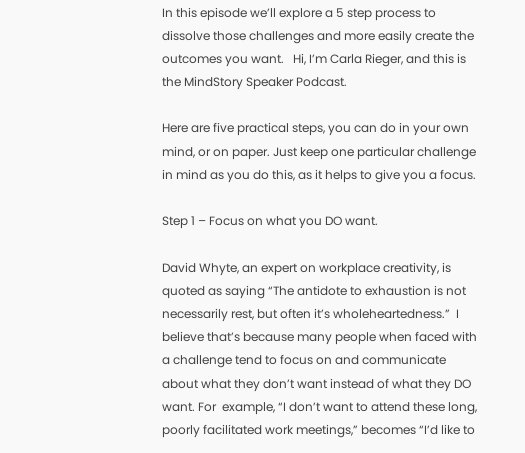In this episode we’ll explore a 5 step process to dissolve those challenges and more easily create the outcomes you want.   Hi, I’m Carla Rieger, and this is the MindStory Speaker Podcast.

Here are five practical steps, you can do in your own mind, or on paper. Just keep one particular challenge in mind as you do this, as it helps to give you a focus.

Step 1 – Focus on what you DO want.

David Whyte, an expert on workplace creativity, is  quoted as saying “The antidote to exhaustion is not  necessarily rest, but often it’s wholeheartedness.”  I believe that’s because many people when faced with a challenge tend to focus on and communicate about what they don’t want instead of what they DO want. For  example, “I don’t want to attend these long, poorly facilitated work meetings,” becomes “I’d like to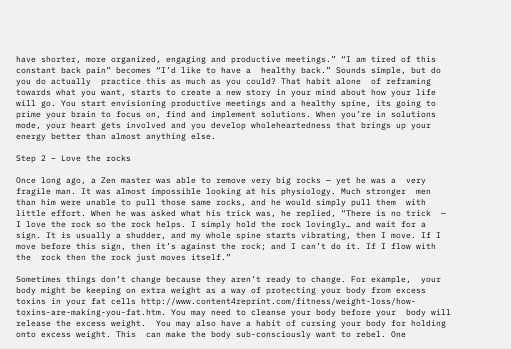have shorter, more organized, engaging and productive meetings.” “I am tired of this  constant back pain” becomes “I’d like to have a  healthy back.” Sounds simple, but do you do actually  practice this as much as you could? That habit alone  of reframing towards what you want, starts to create a new story in your mind about how your life will go. You start envisioning productive meetings and a healthy spine, its going to prime your brain to focus on, find and implement solutions. When you’re in solutions mode, your heart gets involved and you develop wholeheartedness that brings up your energy better than almost anything else.

Step 2 – Love the rocks

Once long ago, a Zen master was able to remove very big rocks — yet he was a  very fragile man. It was almost impossible looking at his physiology. Much stronger  men than him were unable to pull those same rocks, and he would simply pull them  with little effort. When he was asked what his trick was, he replied, “There is no trick  — I love the rock so the rock helps. I simply hold the rock lovingly… and wait for a  sign. It is usually a shudder, and my whole spine starts vibrating, then I move. If I  move before this sign, then it’s against the rock; and I can’t do it. If I flow with the  rock then the rock just moves itself.”

Sometimes things don’t change because they aren’t ready to change. For example,  your body might be keeping on extra weight as a way of protecting your body from excess  toxins in your fat cells http://www.content4reprint.com/fitness/weight-loss/how- toxins-are-making-you-fat.htm. You may need to cleanse your body before your  body will release the excess weight.  You may also have a habit of cursing your body for holding onto excess weight. This  can make the body sub-consciously want to rebel. One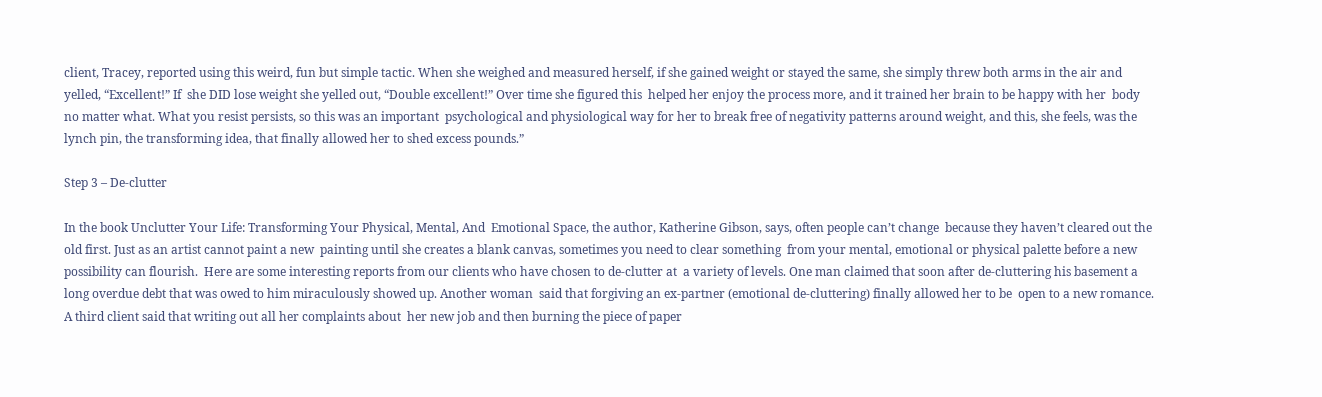client, Tracey, reported using this weird, fun but simple tactic. When she weighed and measured herself, if she gained weight or stayed the same, she simply threw both arms in the air and yelled, “Excellent!” If  she DID lose weight she yelled out, “Double excellent!” Over time she figured this  helped her enjoy the process more, and it trained her brain to be happy with her  body no matter what. What you resist persists, so this was an important  psychological and physiological way for her to break free of negativity patterns around weight, and this, she feels, was the lynch pin, the transforming idea, that finally allowed her to shed excess pounds.”

Step 3 – De-clutter

In the book Unclutter Your Life: Transforming Your Physical, Mental, And  Emotional Space, the author, Katherine Gibson, says, often people can’t change  because they haven’t cleared out the old first. Just as an artist cannot paint a new  painting until she creates a blank canvas, sometimes you need to clear something  from your mental, emotional or physical palette before a new possibility can flourish.  Here are some interesting reports from our clients who have chosen to de-clutter at  a variety of levels. One man claimed that soon after de-cluttering his basement a  long overdue debt that was owed to him miraculously showed up. Another woman  said that forgiving an ex-partner (emotional de-cluttering) finally allowed her to be  open to a new romance. A third client said that writing out all her complaints about  her new job and then burning the piece of paper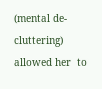(mental de-cluttering) allowed her  to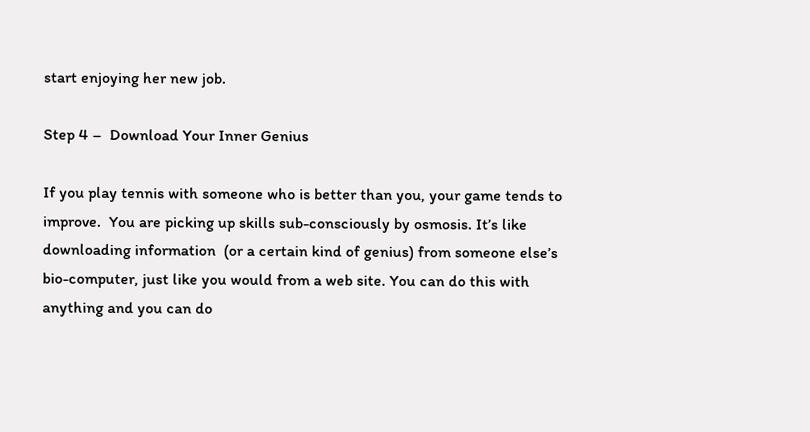start enjoying her new job.

Step 4 –  Download Your Inner Genius

If you play tennis with someone who is better than you, your game tends to improve.  You are picking up skills sub-consciously by osmosis. It’s like downloading information  (or a certain kind of genius) from someone else’s bio-computer, just like you would from a web site. You can do this with  anything and you can do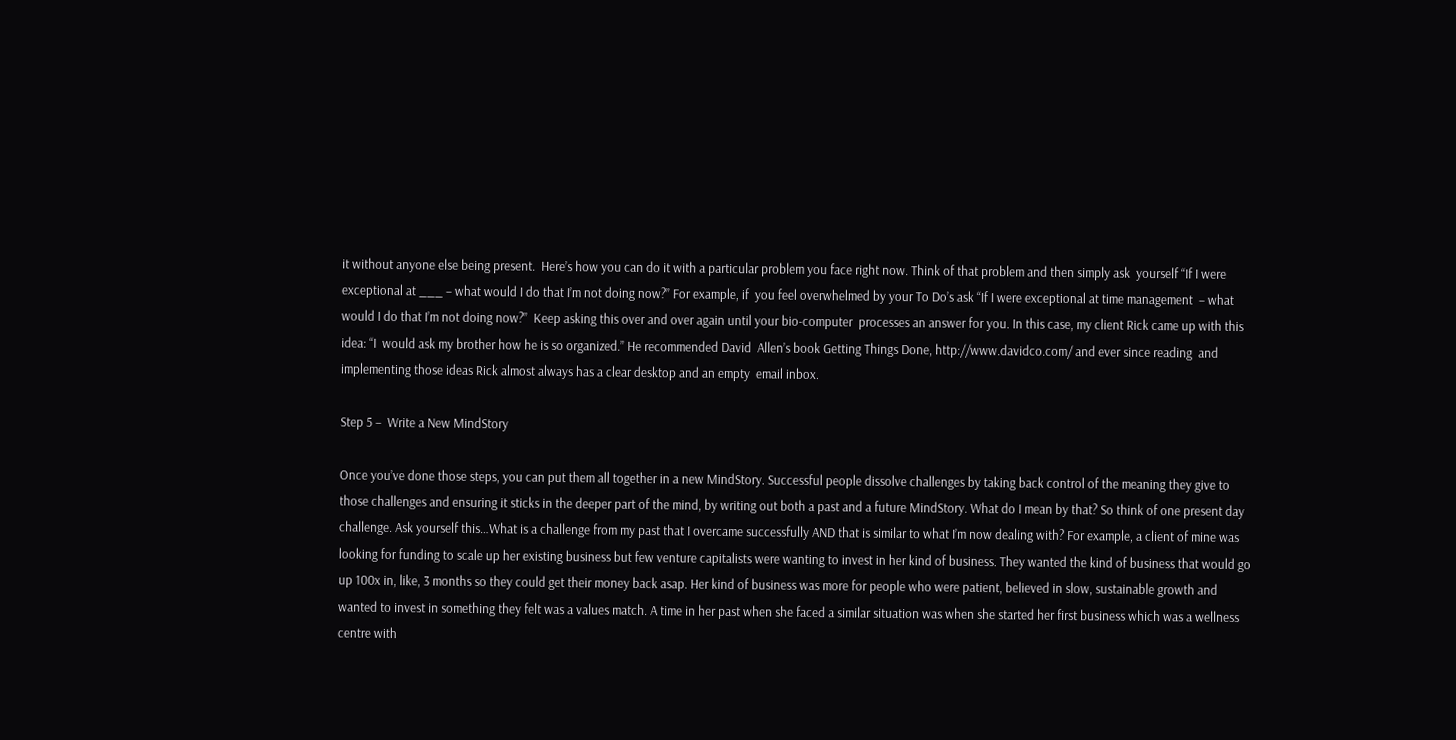it without anyone else being present.  Here’s how you can do it with a particular problem you face right now. Think of that problem and then simply ask  yourself “If I were exceptional at ___ – what would I do that I’m not doing now?” For example, if  you feel overwhelmed by your To Do’s ask “If I were exceptional at time management  – what would I do that I’m not doing now?”  Keep asking this over and over again until your bio-computer  processes an answer for you. In this case, my client Rick came up with this idea: “I  would ask my brother how he is so organized.” He recommended David  Allen’s book Getting Things Done, http://www.davidco.com/ and ever since reading  and implementing those ideas Rick almost always has a clear desktop and an empty  email inbox.

Step 5 –  Write a New MindStory

Once you’ve done those steps, you can put them all together in a new MindStory. Successful people dissolve challenges by taking back control of the meaning they give to those challenges and ensuring it sticks in the deeper part of the mind, by writing out both a past and a future MindStory. What do I mean by that? So think of one present day challenge. Ask yourself this…What is a challenge from my past that I overcame successfully AND that is similar to what I’m now dealing with? For example, a client of mine was looking for funding to scale up her existing business but few venture capitalists were wanting to invest in her kind of business. They wanted the kind of business that would go up 100x in, like, 3 months so they could get their money back asap. Her kind of business was more for people who were patient, believed in slow, sustainable growth and wanted to invest in something they felt was a values match. A time in her past when she faced a similar situation was when she started her first business which was a wellness centre with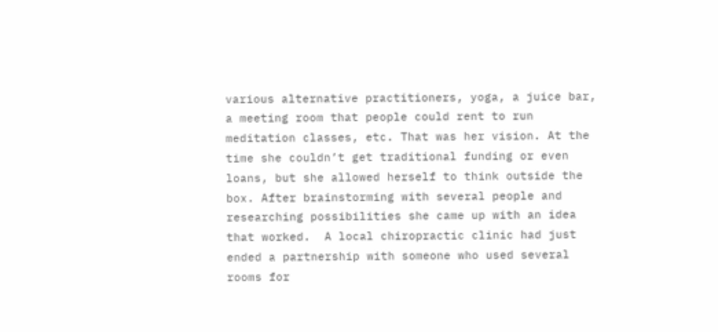various alternative practitioners, yoga, a juice bar, a meeting room that people could rent to run meditation classes, etc. That was her vision. At the time she couldn’t get traditional funding or even loans, but she allowed herself to think outside the box. After brainstorming with several people and researching possibilities she came up with an idea that worked.  A local chiropractic clinic had just ended a partnership with someone who used several rooms for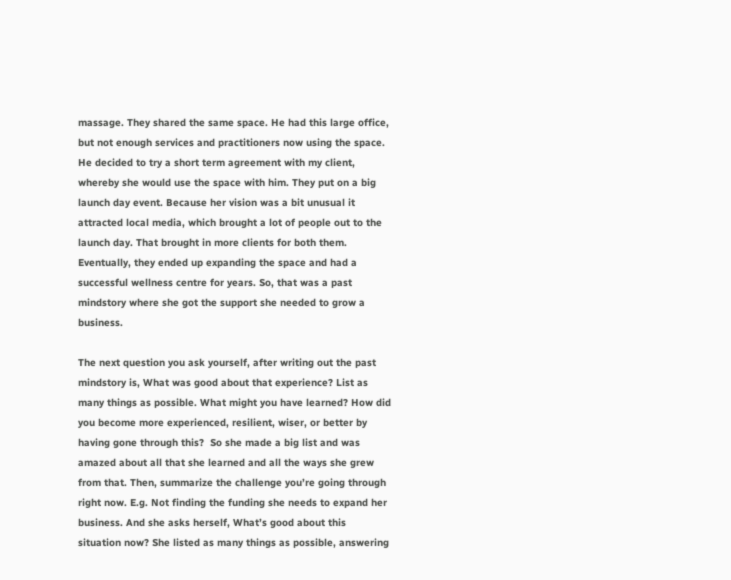massage. They shared the same space. He had this large office, but not enough services and practitioners now using the space. He decided to try a short term agreement with my client, whereby she would use the space with him. They put on a big launch day event. Because her vision was a bit unusual it attracted local media, which brought a lot of people out to the launch day. That brought in more clients for both them. Eventually, they ended up expanding the space and had a successful wellness centre for years. So, that was a past mindstory where she got the support she needed to grow a business.

The next question you ask yourself, after writing out the past mindstory is, What was good about that experience? List as many things as possible. What might you have learned? How did you become more experienced, resilient, wiser, or better by having gone through this?  So she made a big list and was amazed about all that she learned and all the ways she grew from that. Then, summarize the challenge you’re going through right now. E.g. Not finding the funding she needs to expand her business. And she asks herself, What’s good about this situation now? She listed as many things as possible, answering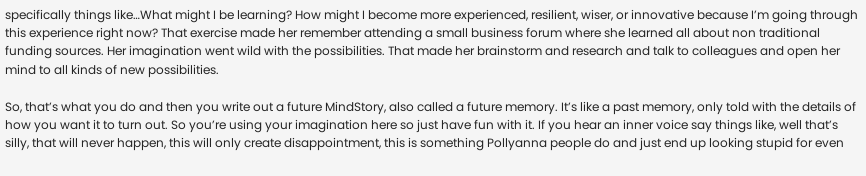specifically things like…What might I be learning? How might I become more experienced, resilient, wiser, or innovative because I’m going through this experience right now? That exercise made her remember attending a small business forum where she learned all about non traditional funding sources. Her imagination went wild with the possibilities. That made her brainstorm and research and talk to colleagues and open her mind to all kinds of new possibilities.

So, that’s what you do and then you write out a future MindStory, also called a future memory. It’s like a past memory, only told with the details of how you want it to turn out. So you’re using your imagination here so just have fun with it. If you hear an inner voice say things like, well that’s silly, that will never happen, this will only create disappointment, this is something Pollyanna people do and just end up looking stupid for even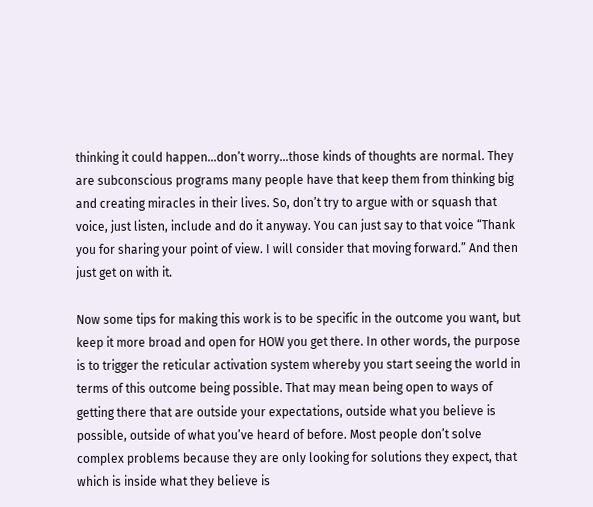thinking it could happen…don’t worry…those kinds of thoughts are normal. They are subconscious programs many people have that keep them from thinking big and creating miracles in their lives. So, don’t try to argue with or squash that voice, just listen, include and do it anyway. You can just say to that voice “Thank you for sharing your point of view. I will consider that moving forward.” And then just get on with it.

Now some tips for making this work is to be specific in the outcome you want, but keep it more broad and open for HOW you get there. In other words, the purpose is to trigger the reticular activation system whereby you start seeing the world in terms of this outcome being possible. That may mean being open to ways of getting there that are outside your expectations, outside what you believe is possible, outside of what you’ve heard of before. Most people don’t solve complex problems because they are only looking for solutions they expect, that which is inside what they believe is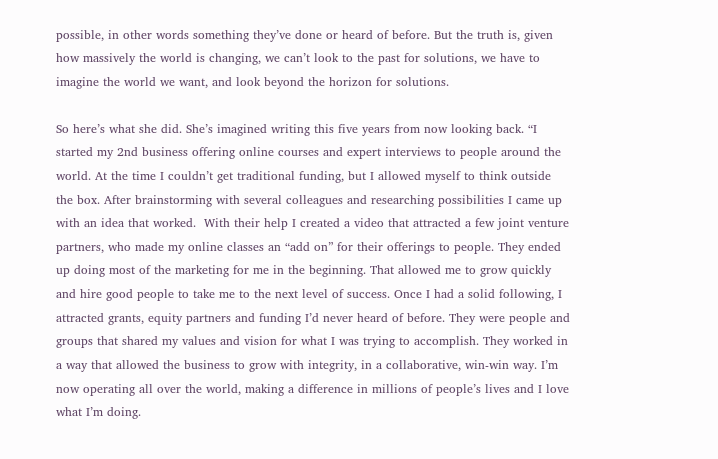possible, in other words something they’ve done or heard of before. But the truth is, given how massively the world is changing, we can’t look to the past for solutions, we have to imagine the world we want, and look beyond the horizon for solutions.

So here’s what she did. She’s imagined writing this five years from now looking back. “I started my 2nd business offering online courses and expert interviews to people around the world. At the time I couldn’t get traditional funding, but I allowed myself to think outside the box. After brainstorming with several colleagues and researching possibilities I came up with an idea that worked.  With their help I created a video that attracted a few joint venture partners, who made my online classes an “add on” for their offerings to people. They ended up doing most of the marketing for me in the beginning. That allowed me to grow quickly and hire good people to take me to the next level of success. Once I had a solid following, I attracted grants, equity partners and funding I’d never heard of before. They were people and groups that shared my values and vision for what I was trying to accomplish. They worked in a way that allowed the business to grow with integrity, in a collaborative, win-win way. I’m now operating all over the world, making a difference in millions of people’s lives and I love what I’m doing.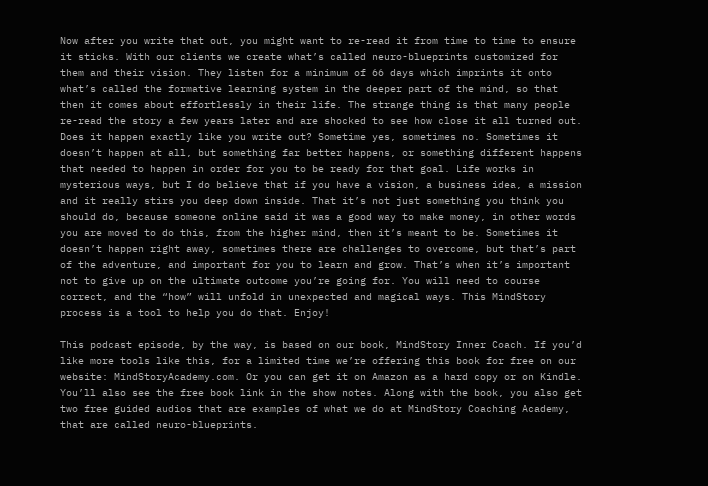Now after you write that out, you might want to re-read it from time to time to ensure it sticks. With our clients we create what’s called neuro-blueprints customized for them and their vision. They listen for a minimum of 66 days which imprints it onto what’s called the formative learning system in the deeper part of the mind, so that then it comes about effortlessly in their life. The strange thing is that many people re-read the story a few years later and are shocked to see how close it all turned out. Does it happen exactly like you write out? Sometime yes, sometimes no. Sometimes it doesn’t happen at all, but something far better happens, or something different happens that needed to happen in order for you to be ready for that goal. Life works in mysterious ways, but I do believe that if you have a vision, a business idea, a mission and it really stirs you deep down inside. That it’s not just something you think you should do, because someone online said it was a good way to make money, in other words you are moved to do this, from the higher mind, then it’s meant to be. Sometimes it doesn’t happen right away, sometimes there are challenges to overcome, but that’s part of the adventure, and important for you to learn and grow. That’s when it’s important not to give up on the ultimate outcome you’re going for. You will need to course correct, and the “how” will unfold in unexpected and magical ways. This MindStory process is a tool to help you do that. Enjoy!

This podcast episode, by the way, is based on our book, MindStory Inner Coach. If you’d like more tools like this, for a limited time we’re offering this book for free on our website: MindStoryAcademy.com. Or you can get it on Amazon as a hard copy or on Kindle. You’ll also see the free book link in the show notes. Along with the book, you also get two free guided audios that are examples of what we do at MindStory Coaching Academy, that are called neuro-blueprints.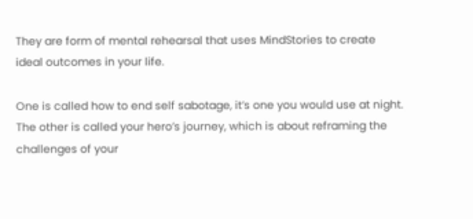They are form of mental rehearsal that uses MindStories to create ideal outcomes in your life.

One is called how to end self sabotage, it’s one you would use at night. The other is called your hero’s journey, which is about reframing the challenges of your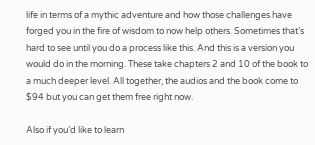life in terms of a mythic adventure and how those challenges have forged you in the fire of wisdom to now help others. Sometimes that’s hard to see until you do a process like this. And this is a version you would do in the morning. These take chapters 2 and 10 of the book to a much deeper level. All together, the audios and the book come to $94 but you can get them free right now.

Also if you’d like to learn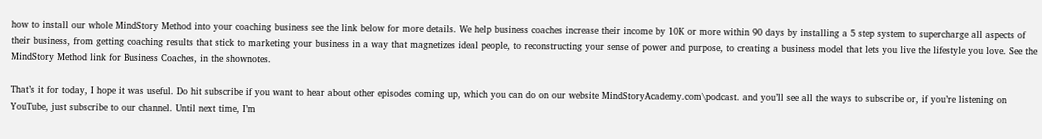how to install our whole MindStory Method into your coaching business see the link below for more details. We help business coaches increase their income by 10K or more within 90 days by installing a 5 step system to supercharge all aspects of their business, from getting coaching results that stick to marketing your business in a way that magnetizes ideal people, to reconstructing your sense of power and purpose, to creating a business model that lets you live the lifestyle you love. See the MindStory Method link for Business Coaches, in the shownotes.

That’s it for today, I hope it was useful. Do hit subscribe if you want to hear about other episodes coming up, which you can do on our website MindStoryAcademy.com\podcast. and you’ll see all the ways to subscribe or, if you’re listening on YouTube, just subscribe to our channel. Until next time, I’m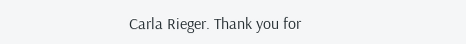Carla Rieger. Thank you for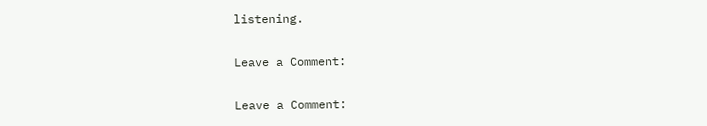listening.

Leave a Comment:

Leave a Comment: